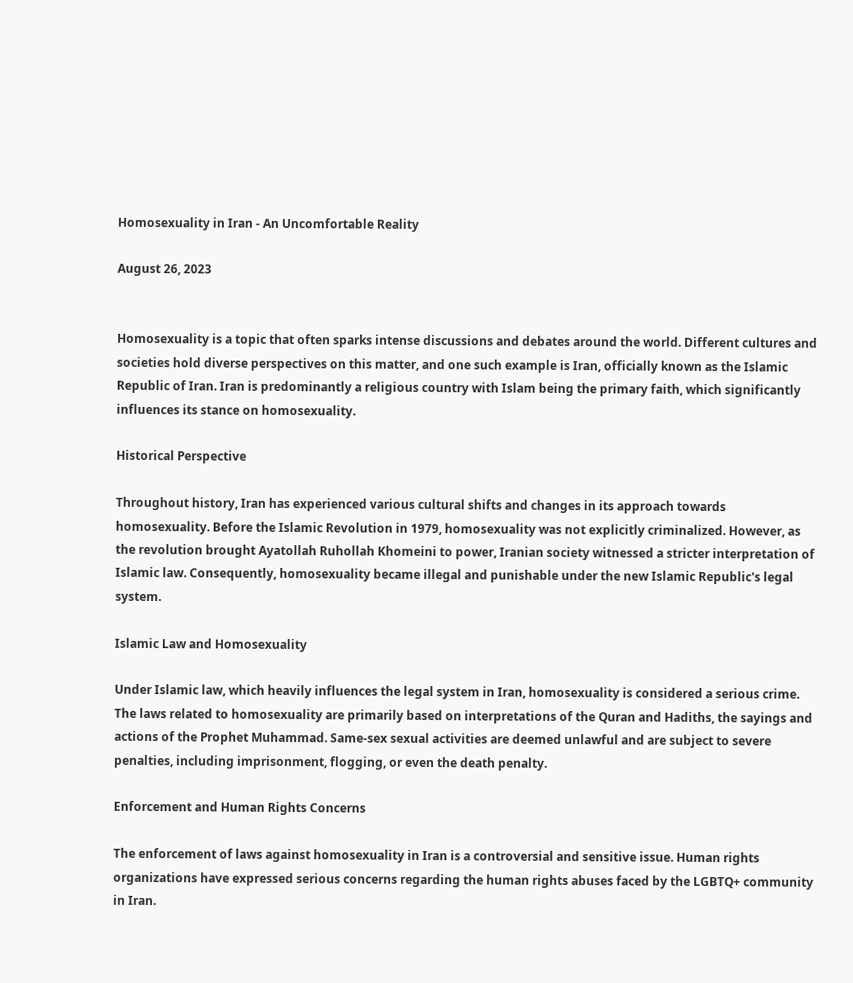Homosexuality in Iran - An Uncomfortable Reality

August 26, 2023


Homosexuality is a topic that often sparks intense discussions and debates around the world. Different cultures and societies hold diverse perspectives on this matter, and one such example is Iran, officially known as the Islamic Republic of Iran. Iran is predominantly a religious country with Islam being the primary faith, which significantly influences its stance on homosexuality.

Historical Perspective

Throughout history, Iran has experienced various cultural shifts and changes in its approach towards homosexuality. Before the Islamic Revolution in 1979, homosexuality was not explicitly criminalized. However, as the revolution brought Ayatollah Ruhollah Khomeini to power, Iranian society witnessed a stricter interpretation of Islamic law. Consequently, homosexuality became illegal and punishable under the new Islamic Republic's legal system.

Islamic Law and Homosexuality

Under Islamic law, which heavily influences the legal system in Iran, homosexuality is considered a serious crime. The laws related to homosexuality are primarily based on interpretations of the Quran and Hadiths, the sayings and actions of the Prophet Muhammad. Same-sex sexual activities are deemed unlawful and are subject to severe penalties, including imprisonment, flogging, or even the death penalty.

Enforcement and Human Rights Concerns

The enforcement of laws against homosexuality in Iran is a controversial and sensitive issue. Human rights organizations have expressed serious concerns regarding the human rights abuses faced by the LGBTQ+ community in Iran.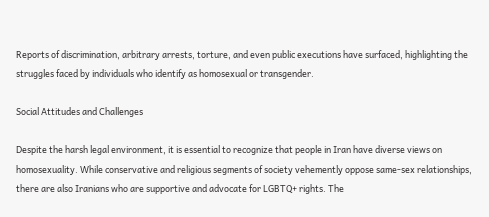Reports of discrimination, arbitrary arrests, torture, and even public executions have surfaced, highlighting the struggles faced by individuals who identify as homosexual or transgender.

Social Attitudes and Challenges

Despite the harsh legal environment, it is essential to recognize that people in Iran have diverse views on homosexuality. While conservative and religious segments of society vehemently oppose same-sex relationships, there are also Iranians who are supportive and advocate for LGBTQ+ rights. The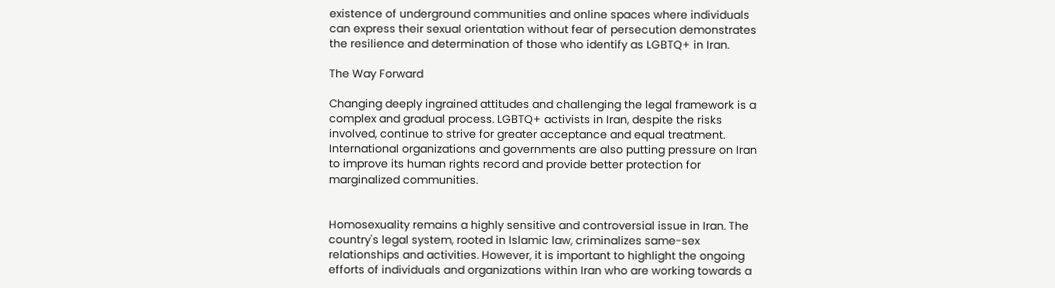existence of underground communities and online spaces where individuals can express their sexual orientation without fear of persecution demonstrates the resilience and determination of those who identify as LGBTQ+ in Iran.

The Way Forward

Changing deeply ingrained attitudes and challenging the legal framework is a complex and gradual process. LGBTQ+ activists in Iran, despite the risks involved, continue to strive for greater acceptance and equal treatment. International organizations and governments are also putting pressure on Iran to improve its human rights record and provide better protection for marginalized communities.


Homosexuality remains a highly sensitive and controversial issue in Iran. The country's legal system, rooted in Islamic law, criminalizes same-sex relationships and activities. However, it is important to highlight the ongoing efforts of individuals and organizations within Iran who are working towards a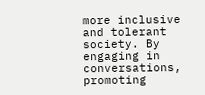more inclusive and tolerant society. By engaging in conversations, promoting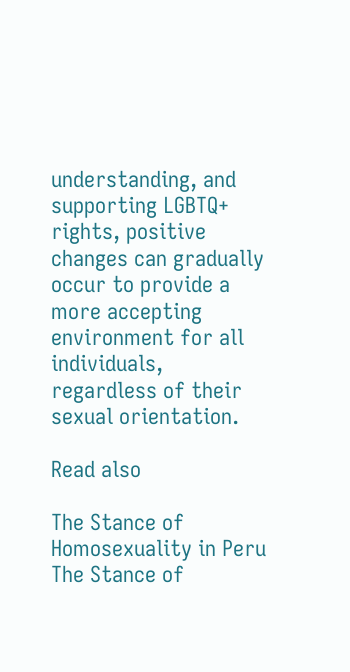understanding, and supporting LGBTQ+ rights, positive changes can gradually occur to provide a more accepting environment for all individuals, regardless of their sexual orientation.

Read also

The Stance of Homosexuality in Peru
The Stance of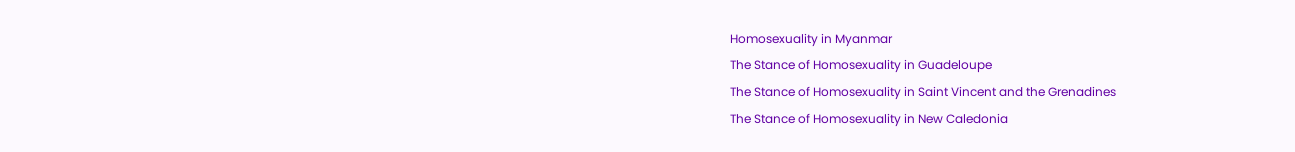Homosexuality in Myanmar
The Stance of Homosexuality in Guadeloupe
The Stance of Homosexuality in Saint Vincent and the Grenadines
The Stance of Homosexuality in New Caledonia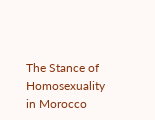The Stance of Homosexuality in Morocco